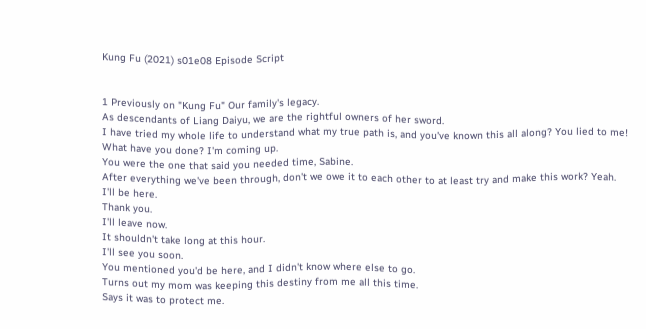Kung Fu (2021) s01e08 Episode Script


1 Previously on "Kung Fu" Our family's legacy.
As descendants of Liang Daiyu, we are the rightful owners of her sword.
I have tried my whole life to understand what my true path is, and you've known this all along? You lied to me! What have you done? I'm coming up.
You were the one that said you needed time, Sabine.
After everything we've been through, don't we owe it to each other to at least try and make this work? Yeah.
I'll be here.
Thank you.
I'll leave now.
It shouldn't take long at this hour.
I'll see you soon.
You mentioned you'd be here, and I didn't know where else to go.
Turns out my mom was keeping this destiny from me all this time.
Says it was to protect me.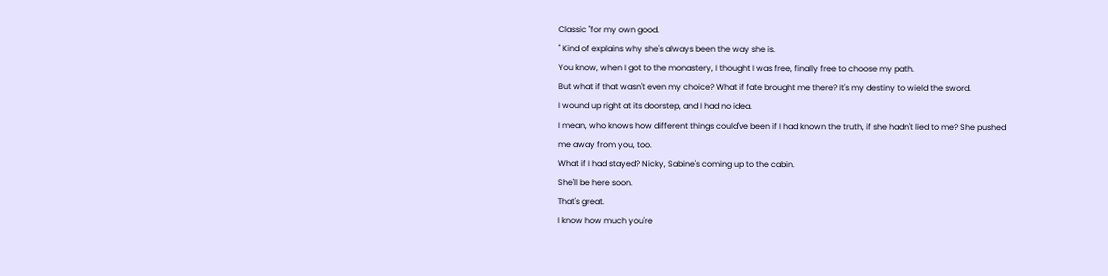Classic "for my own good.
" Kind of explains why she's always been the way she is.
You know, when I got to the monastery, I thought I was free, finally free to choose my path.
But what if that wasn't even my choice? What if fate brought me there? It's my destiny to wield the sword.
I wound up right at its doorstep, and I had no idea.
I mean, who knows how different things could've been if I had known the truth, if she hadn't lied to me? She pushed me away from you, too.
What if I had stayed? Nicky, Sabine's coming up to the cabin.
She'll be here soon.
That's great.
I know how much you're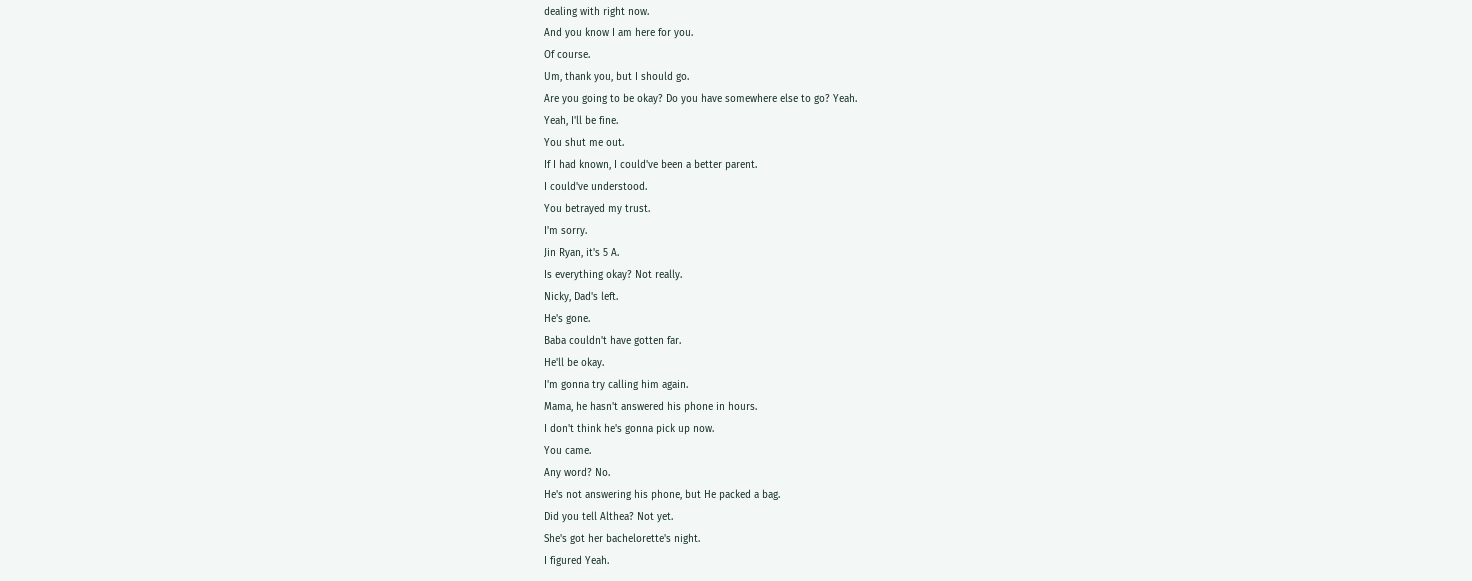dealing with right now.
And you know I am here for you.
Of course.
Um, thank you, but I should go.
Are you going to be okay? Do you have somewhere else to go? Yeah.
Yeah, I'll be fine.
You shut me out.
If I had known, I could've been a better parent.
I could've understood.
You betrayed my trust.
I'm sorry.
Jin Ryan, it's 5 A.
Is everything okay? Not really.
Nicky, Dad's left.
He's gone.
Baba couldn't have gotten far.
He'll be okay.
I'm gonna try calling him again.
Mama, he hasn't answered his phone in hours.
I don't think he's gonna pick up now.
You came.
Any word? No.
He's not answering his phone, but He packed a bag.
Did you tell Althea? Not yet.
She's got her bachelorette's night.
I figured Yeah.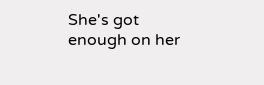She's got enough on her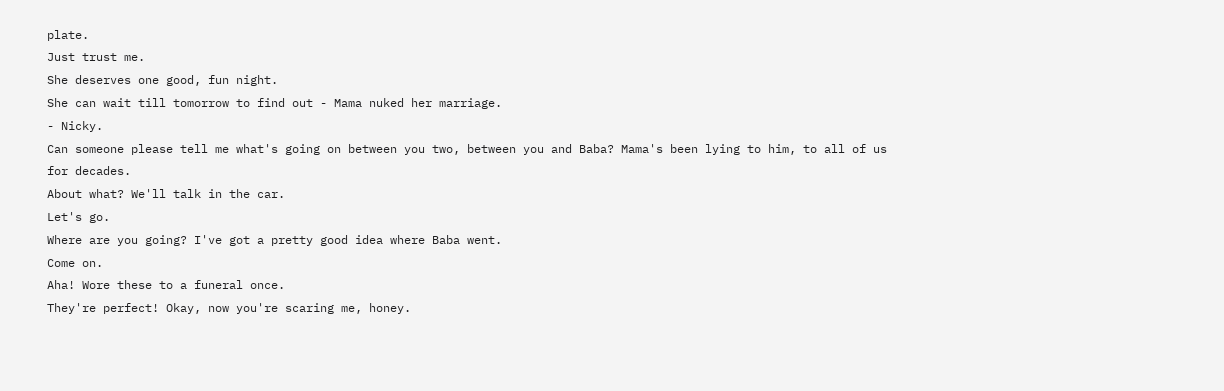plate.
Just trust me.
She deserves one good, fun night.
She can wait till tomorrow to find out - Mama nuked her marriage.
- Nicky.
Can someone please tell me what's going on between you two, between you and Baba? Mama's been lying to him, to all of us for decades.
About what? We'll talk in the car.
Let's go.
Where are you going? I've got a pretty good idea where Baba went.
Come on.
Aha! Wore these to a funeral once.
They're perfect! Okay, now you're scaring me, honey.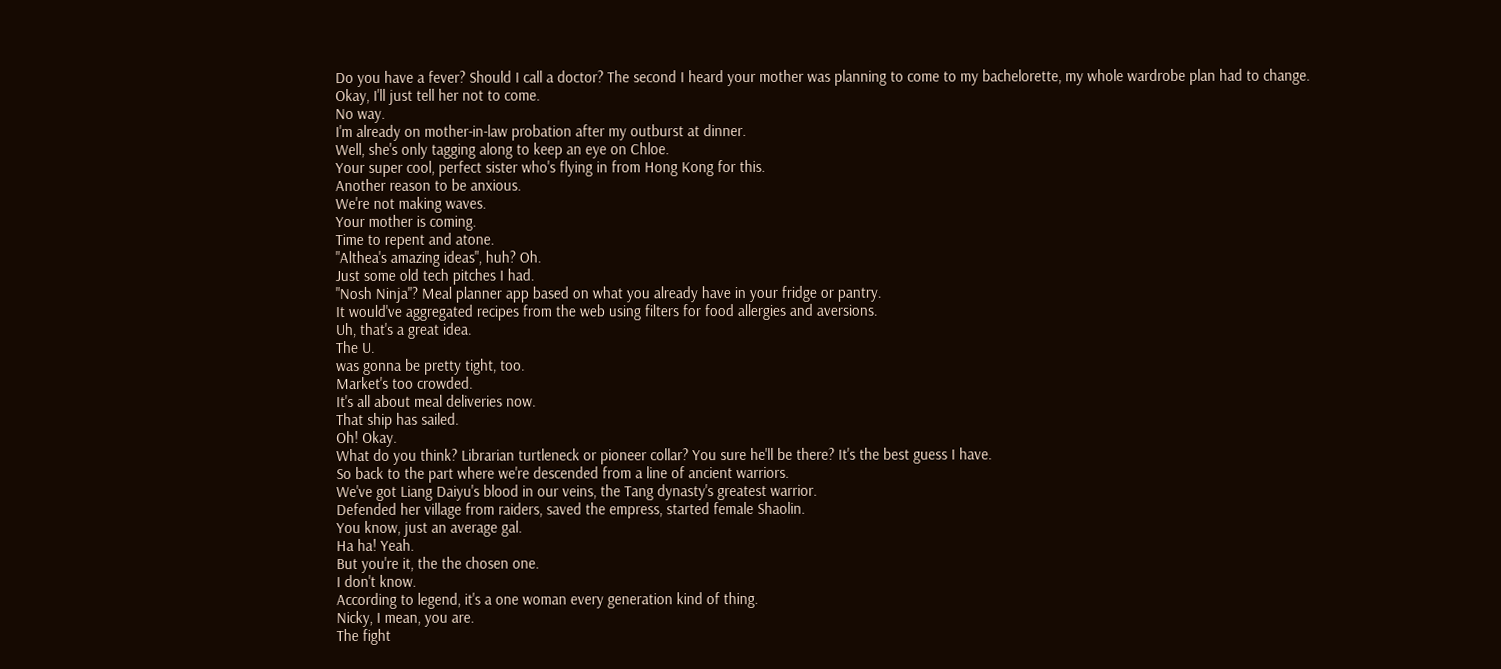Do you have a fever? Should I call a doctor? The second I heard your mother was planning to come to my bachelorette, my whole wardrobe plan had to change.
Okay, I'll just tell her not to come.
No way.
I'm already on mother-in-law probation after my outburst at dinner.
Well, she's only tagging along to keep an eye on Chloe.
Your super cool, perfect sister who's flying in from Hong Kong for this.
Another reason to be anxious.
We're not making waves.
Your mother is coming.
Time to repent and atone.
"Althea's amazing ideas", huh? Oh.
Just some old tech pitches I had.
"Nosh Ninja"? Meal planner app based on what you already have in your fridge or pantry.
It would've aggregated recipes from the web using filters for food allergies and aversions.
Uh, that's a great idea.
The U.
was gonna be pretty tight, too.
Market's too crowded.
It's all about meal deliveries now.
That ship has sailed.
Oh! Okay.
What do you think? Librarian turtleneck or pioneer collar? You sure he'll be there? It's the best guess I have.
So back to the part where we're descended from a line of ancient warriors.
We've got Liang Daiyu's blood in our veins, the Tang dynasty's greatest warrior.
Defended her village from raiders, saved the empress, started female Shaolin.
You know, just an average gal.
Ha ha! Yeah.
But you're it, the the chosen one.
I don't know.
According to legend, it's a one woman every generation kind of thing.
Nicky, I mean, you are.
The fight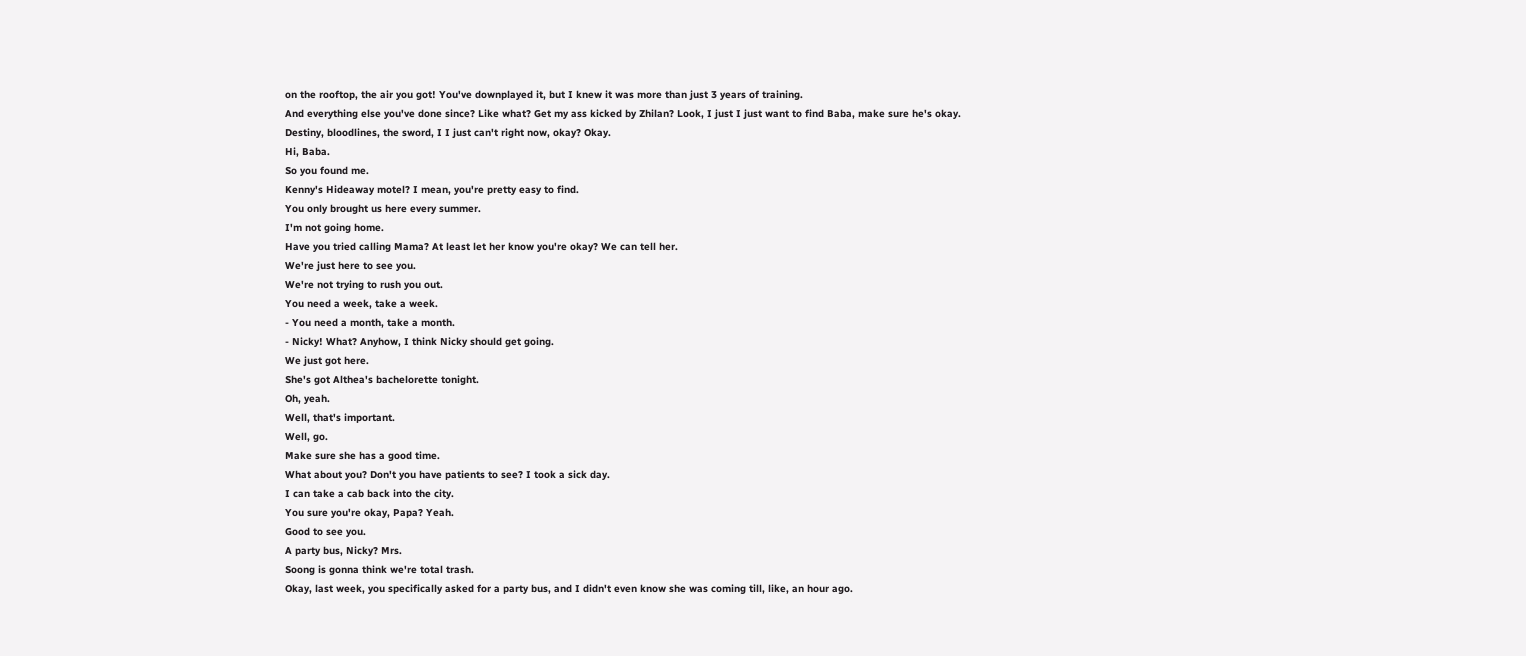on the rooftop, the air you got! You've downplayed it, but I knew it was more than just 3 years of training.
And everything else you've done since? Like what? Get my ass kicked by Zhilan? Look, I just I just want to find Baba, make sure he's okay.
Destiny, bloodlines, the sword, I I just can't right now, okay? Okay.
Hi, Baba.
So you found me.
Kenny's Hideaway motel? I mean, you're pretty easy to find.
You only brought us here every summer.
I'm not going home.
Have you tried calling Mama? At least let her know you're okay? We can tell her.
We're just here to see you.
We're not trying to rush you out.
You need a week, take a week.
- You need a month, take a month.
- Nicky! What? Anyhow, I think Nicky should get going.
We just got here.
She's got Althea's bachelorette tonight.
Oh, yeah.
Well, that's important.
Well, go.
Make sure she has a good time.
What about you? Don't you have patients to see? I took a sick day.
I can take a cab back into the city.
You sure you're okay, Papa? Yeah.
Good to see you.
A party bus, Nicky? Mrs.
Soong is gonna think we're total trash.
Okay, last week, you specifically asked for a party bus, and I didn't even know she was coming till, like, an hour ago.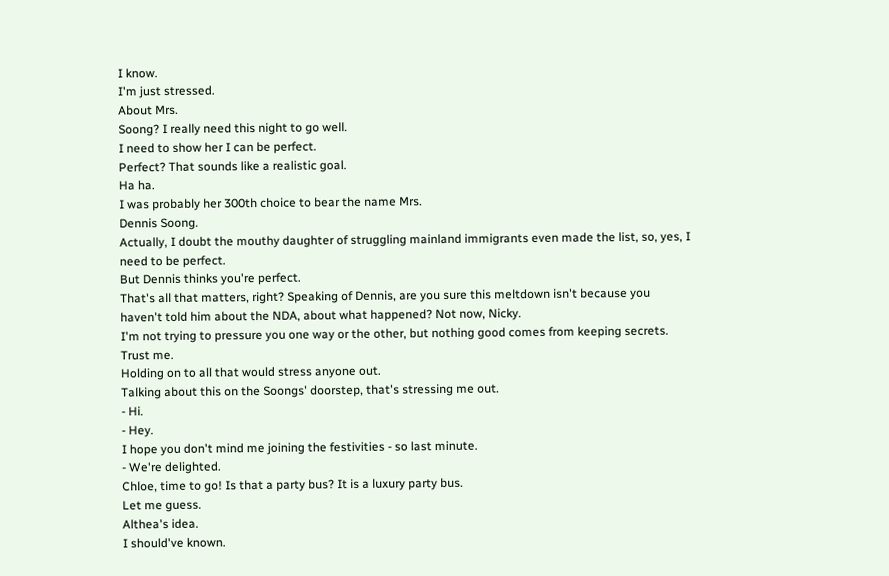I know.
I'm just stressed.
About Mrs.
Soong? I really need this night to go well.
I need to show her I can be perfect.
Perfect? That sounds like a realistic goal.
Ha ha.
I was probably her 300th choice to bear the name Mrs.
Dennis Soong.
Actually, I doubt the mouthy daughter of struggling mainland immigrants even made the list, so, yes, I need to be perfect.
But Dennis thinks you're perfect.
That's all that matters, right? Speaking of Dennis, are you sure this meltdown isn't because you haven't told him about the NDA, about what happened? Not now, Nicky.
I'm not trying to pressure you one way or the other, but nothing good comes from keeping secrets.
Trust me.
Holding on to all that would stress anyone out.
Talking about this on the Soongs' doorstep, that's stressing me out.
- Hi.
- Hey.
I hope you don't mind me joining the festivities - so last minute.
- We're delighted.
Chloe, time to go! Is that a party bus? It is a luxury party bus.
Let me guess.
Althea's idea.
I should've known.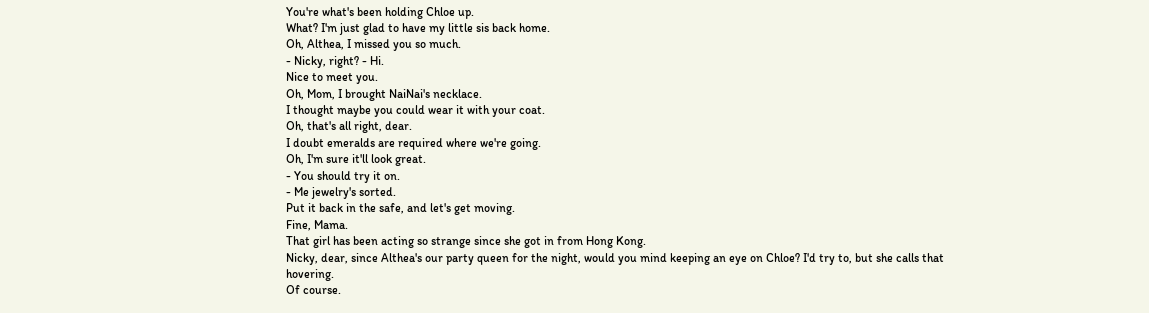You're what's been holding Chloe up.
What? I'm just glad to have my little sis back home.
Oh, Althea, I missed you so much.
- Nicky, right? - Hi.
Nice to meet you.
Oh, Mom, I brought NaiNai's necklace.
I thought maybe you could wear it with your coat.
Oh, that's all right, dear.
I doubt emeralds are required where we're going.
Oh, I'm sure it'll look great.
- You should try it on.
- Me jewelry's sorted.
Put it back in the safe, and let's get moving.
Fine, Mama.
That girl has been acting so strange since she got in from Hong Kong.
Nicky, dear, since Althea's our party queen for the night, would you mind keeping an eye on Chloe? I'd try to, but she calls that hovering.
Of course.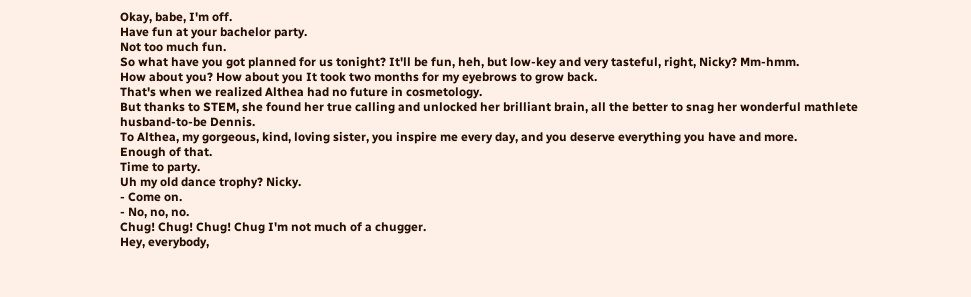Okay, babe, I'm off.
Have fun at your bachelor party.
Not too much fun.
So what have you got planned for us tonight? It'll be fun, heh, but low-key and very tasteful, right, Nicky? Mm-hmm.
How about you? How about you It took two months for my eyebrows to grow back.
That's when we realized Althea had no future in cosmetology.
But thanks to STEM, she found her true calling and unlocked her brilliant brain, all the better to snag her wonderful mathlete husband-to-be Dennis.
To Althea, my gorgeous, kind, loving sister, you inspire me every day, and you deserve everything you have and more.
Enough of that.
Time to party.
Uh my old dance trophy? Nicky.
- Come on.
- No, no, no.
Chug! Chug! Chug! Chug I'm not much of a chugger.
Hey, everybody,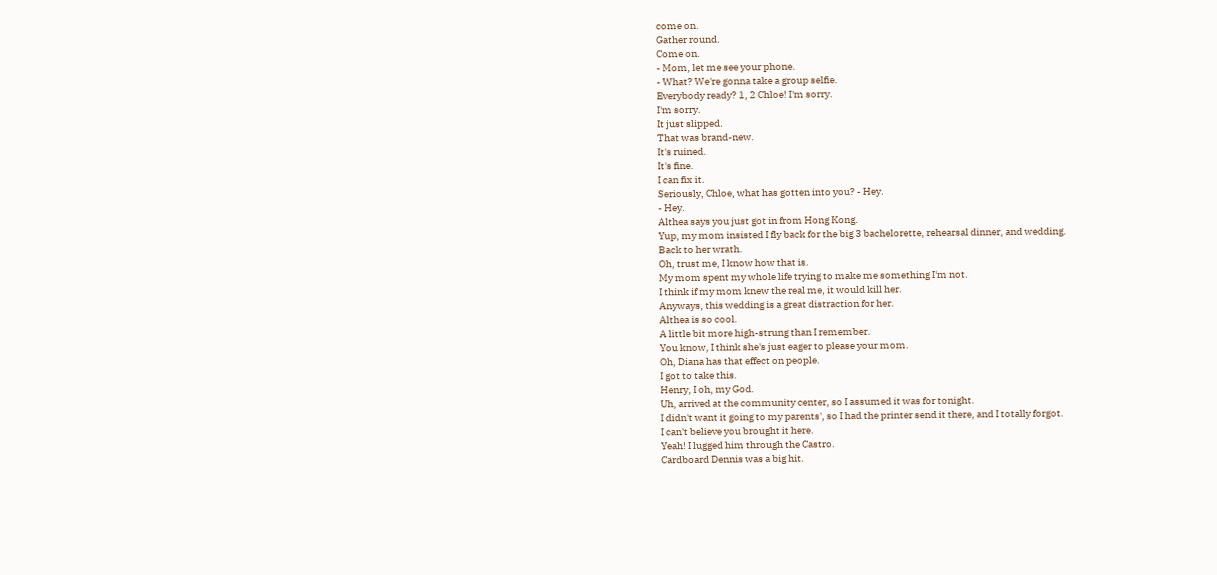come on.
Gather round.
Come on.
- Mom, let me see your phone.
- What? We're gonna take a group selfie.
Everybody ready? 1, 2 Chloe! I'm sorry.
I'm sorry.
It just slipped.
That was brand-new.
It's ruined.
It's fine.
I can fix it.
Seriously, Chloe, what has gotten into you? - Hey.
- Hey.
Althea says you just got in from Hong Kong.
Yup, my mom insisted I fly back for the big 3 bachelorette, rehearsal dinner, and wedding.
Back to her wrath.
Oh, trust me, I know how that is.
My mom spent my whole life trying to make me something I'm not.
I think if my mom knew the real me, it would kill her.
Anyways, this wedding is a great distraction for her.
Althea is so cool.
A little bit more high-strung than I remember.
You know, I think she's just eager to please your mom.
Oh, Diana has that effect on people.
I got to take this.
Henry, I oh, my God.
Uh, arrived at the community center, so I assumed it was for tonight.
I didn't want it going to my parents', so I had the printer send it there, and I totally forgot.
I can't believe you brought it here.
Yeah! I lugged him through the Castro.
Cardboard Dennis was a big hit.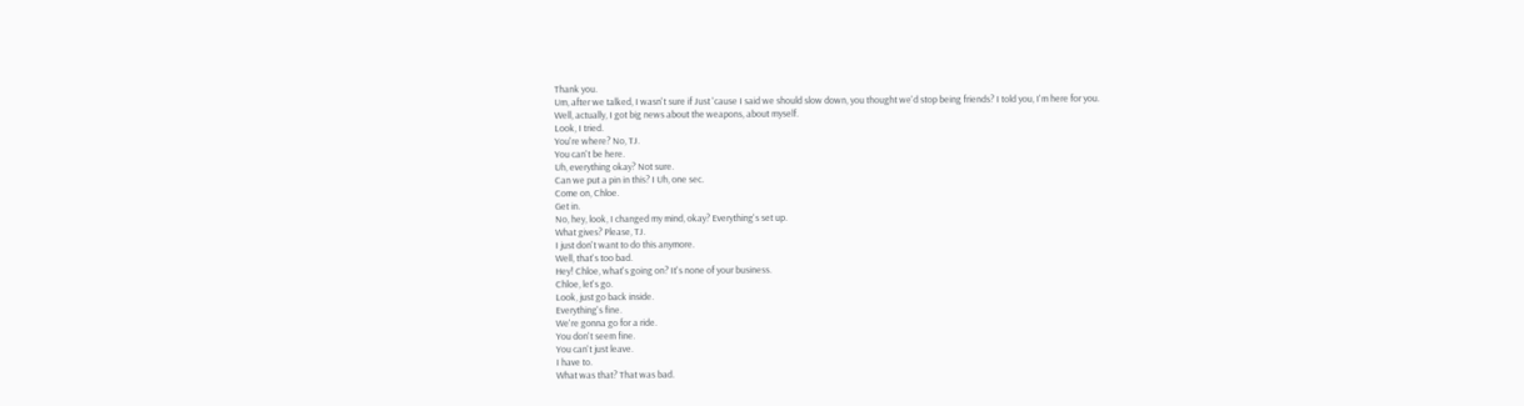Thank you.
Um, after we talked, I wasn't sure if Just 'cause I said we should slow down, you thought we'd stop being friends? I told you, I'm here for you.
Well, actually, I got big news about the weapons, about myself.
Look, I tried.
You're where? No, TJ.
You can't be here.
Uh, everything okay? Not sure.
Can we put a pin in this? I Uh, one sec.
Come on, Chloe.
Get in.
No, hey, look, I changed my mind, okay? Everything's set up.
What gives? Please, TJ.
I just don't want to do this anymore.
Well, that's too bad.
Hey! Chloe, what's going on? It's none of your business.
Chloe, let's go.
Look, just go back inside.
Everything's fine.
We're gonna go for a ride.
You don't seem fine.
You can't just leave.
I have to.
What was that? That was bad.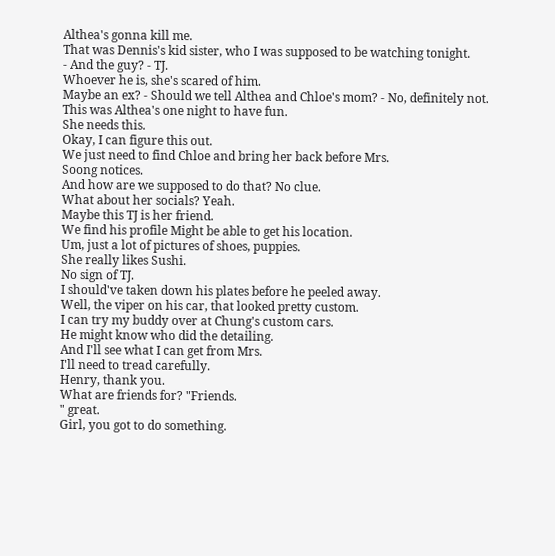Althea's gonna kill me.
That was Dennis's kid sister, who I was supposed to be watching tonight.
- And the guy? - TJ.
Whoever he is, she's scared of him.
Maybe an ex? - Should we tell Althea and Chloe's mom? - No, definitely not.
This was Althea's one night to have fun.
She needs this.
Okay, I can figure this out.
We just need to find Chloe and bring her back before Mrs.
Soong notices.
And how are we supposed to do that? No clue.
What about her socials? Yeah.
Maybe this TJ is her friend.
We find his profile Might be able to get his location.
Um, just a lot of pictures of shoes, puppies.
She really likes Sushi.
No sign of TJ.
I should've taken down his plates before he peeled away.
Well, the viper on his car, that looked pretty custom.
I can try my buddy over at Chung's custom cars.
He might know who did the detailing.
And I'll see what I can get from Mrs.
I'll need to tread carefully.
Henry, thank you.
What are friends for? "Friends.
" great.
Girl, you got to do something.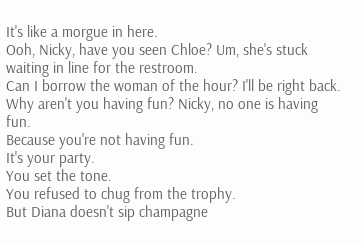It's like a morgue in here.
Ooh, Nicky, have you seen Chloe? Um, she's stuck waiting in line for the restroom.
Can I borrow the woman of the hour? I'll be right back.
Why aren't you having fun? Nicky, no one is having fun.
Because you're not having fun.
It's your party.
You set the tone.
You refused to chug from the trophy.
But Diana doesn't sip champagne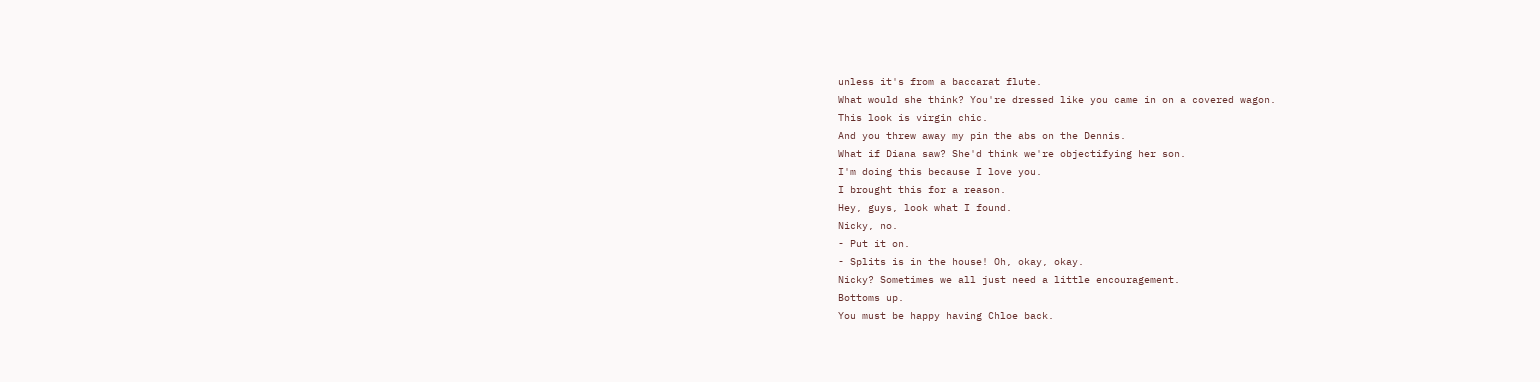unless it's from a baccarat flute.
What would she think? You're dressed like you came in on a covered wagon.
This look is virgin chic.
And you threw away my pin the abs on the Dennis.
What if Diana saw? She'd think we're objectifying her son.
I'm doing this because I love you.
I brought this for a reason.
Hey, guys, look what I found.
Nicky, no.
- Put it on.
- Splits is in the house! Oh, okay, okay.
Nicky? Sometimes we all just need a little encouragement.
Bottoms up.
You must be happy having Chloe back.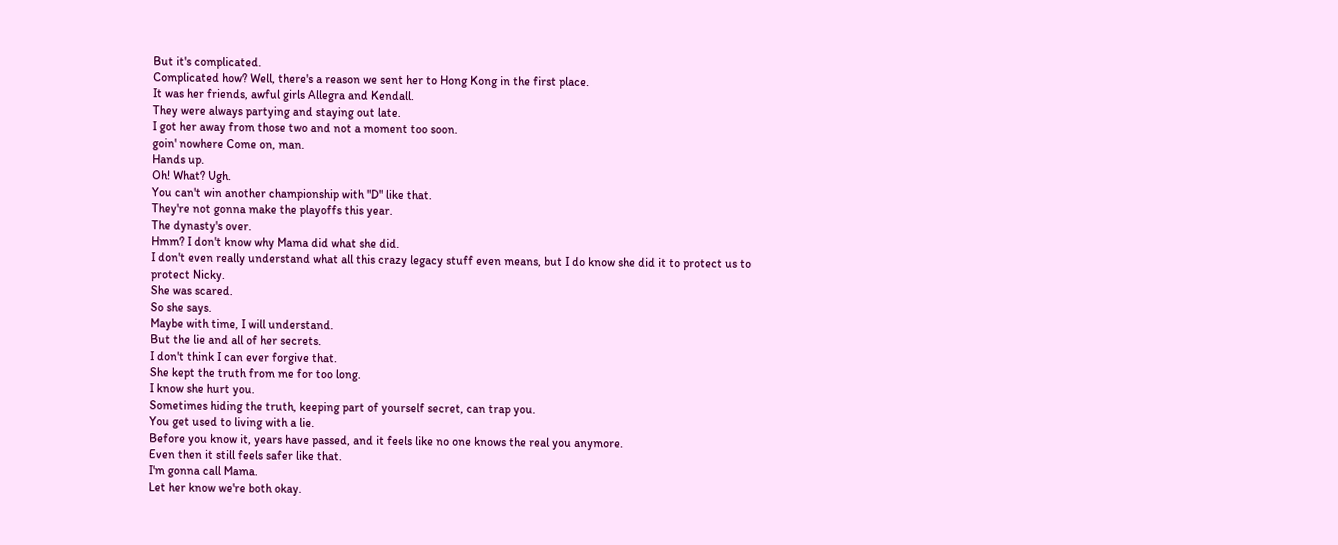But it's complicated.
Complicated how? Well, there's a reason we sent her to Hong Kong in the first place.
It was her friends, awful girls Allegra and Kendall.
They were always partying and staying out late.
I got her away from those two and not a moment too soon.
goin' nowhere Come on, man.
Hands up.
Oh! What? Ugh.
You can't win another championship with "D" like that.
They're not gonna make the playoffs this year.
The dynasty's over.
Hmm? I don't know why Mama did what she did.
I don't even really understand what all this crazy legacy stuff even means, but I do know she did it to protect us to protect Nicky.
She was scared.
So she says.
Maybe with time, I will understand.
But the lie and all of her secrets.
I don't think I can ever forgive that.
She kept the truth from me for too long.
I know she hurt you.
Sometimes hiding the truth, keeping part of yourself secret, can trap you.
You get used to living with a lie.
Before you know it, years have passed, and it feels like no one knows the real you anymore.
Even then it still feels safer like that.
I'm gonna call Mama.
Let her know we're both okay.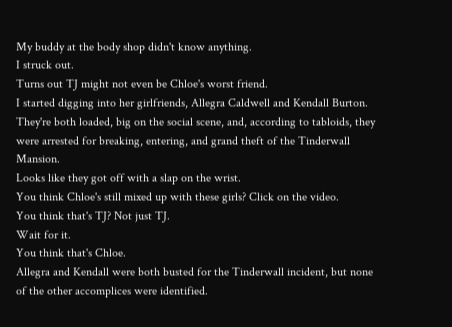My buddy at the body shop didn't know anything.
I struck out.
Turns out TJ might not even be Chloe's worst friend.
I started digging into her girlfriends, Allegra Caldwell and Kendall Burton.
They're both loaded, big on the social scene, and, according to tabloids, they were arrested for breaking, entering, and grand theft of the Tinderwall Mansion.
Looks like they got off with a slap on the wrist.
You think Chloe's still mixed up with these girls? Click on the video.
You think that's TJ? Not just TJ.
Wait for it.
You think that's Chloe.
Allegra and Kendall were both busted for the Tinderwall incident, but none of the other accomplices were identified.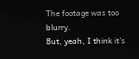The footage was too blurry.
But, yeah, I think it's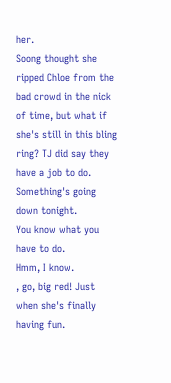her.
Soong thought she ripped Chloe from the bad crowd in the nick of time, but what if she's still in this bling ring? TJ did say they have a job to do.
Something's going down tonight.
You know what you have to do.
Hmm, I know.
, go, big red! Just when she's finally having fun.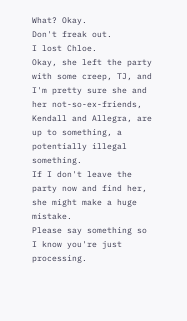What? Okay.
Don't freak out.
I lost Chloe.
Okay, she left the party with some creep, TJ, and I'm pretty sure she and her not-so-ex-friends, Kendall and Allegra, are up to something, a potentially illegal something.
If I don't leave the party now and find her, she might make a huge mistake.
Please say something so I know you're just processing.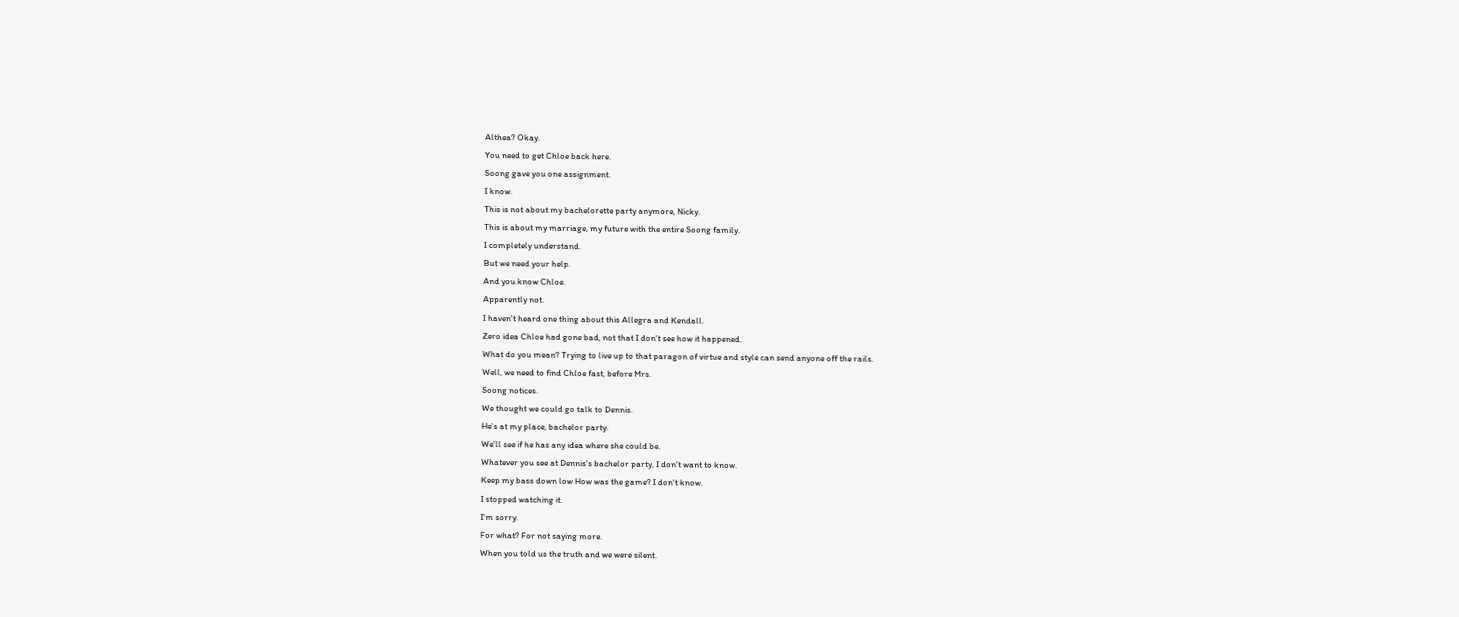Althea? Okay.
You need to get Chloe back here.
Soong gave you one assignment.
I know.
This is not about my bachelorette party anymore, Nicky.
This is about my marriage, my future with the entire Soong family.
I completely understand.
But we need your help.
And you know Chloe.
Apparently not.
I haven't heard one thing about this Allegra and Kendall.
Zero idea Chloe had gone bad, not that I don't see how it happened.
What do you mean? Trying to live up to that paragon of virtue and style can send anyone off the rails.
Well, we need to find Chloe fast, before Mrs.
Soong notices.
We thought we could go talk to Dennis.
He's at my place, bachelor party.
We'll see if he has any idea where she could be.
Whatever you see at Dennis's bachelor party, I don't want to know.
Keep my bass down low How was the game? I don't know.
I stopped watching it.
I'm sorry.
For what? For not saying more.
When you told us the truth and we were silent.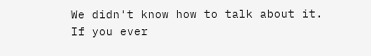We didn't know how to talk about it.
If you ever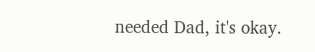needed Dad, it's okay.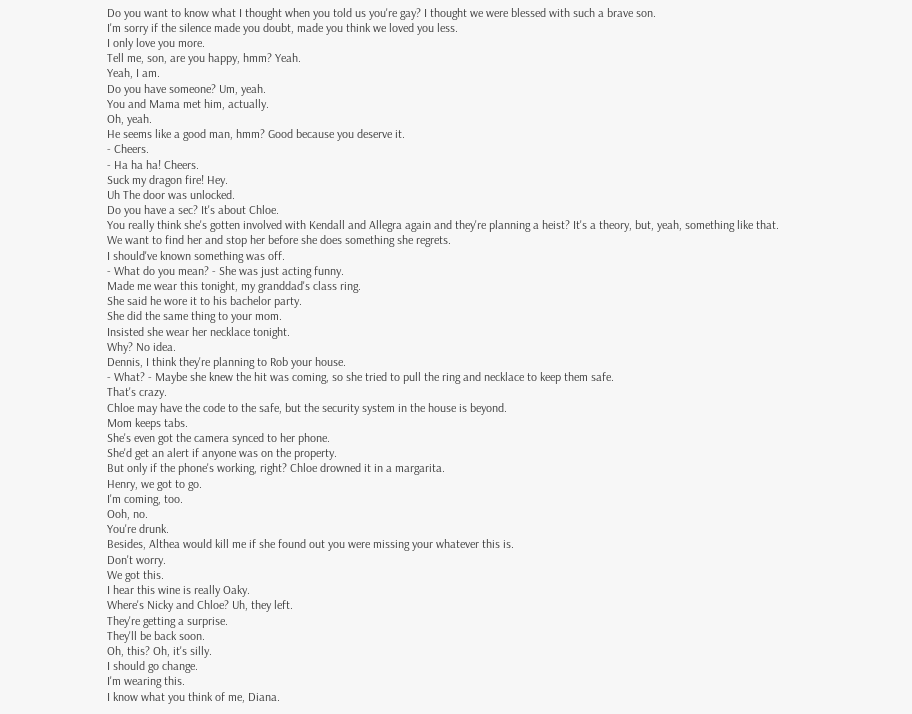Do you want to know what I thought when you told us you're gay? I thought we were blessed with such a brave son.
I'm sorry if the silence made you doubt, made you think we loved you less.
I only love you more.
Tell me, son, are you happy, hmm? Yeah.
Yeah, I am.
Do you have someone? Um, yeah.
You and Mama met him, actually.
Oh, yeah.
He seems like a good man, hmm? Good because you deserve it.
- Cheers.
- Ha ha ha! Cheers.
Suck my dragon fire! Hey.
Uh The door was unlocked.
Do you have a sec? It's about Chloe.
You really think she's gotten involved with Kendall and Allegra again and they're planning a heist? It's a theory, but, yeah, something like that.
We want to find her and stop her before she does something she regrets.
I should've known something was off.
- What do you mean? - She was just acting funny.
Made me wear this tonight, my granddad's class ring.
She said he wore it to his bachelor party.
She did the same thing to your mom.
Insisted she wear her necklace tonight.
Why? No idea.
Dennis, I think they're planning to Rob your house.
- What? - Maybe she knew the hit was coming, so she tried to pull the ring and necklace to keep them safe.
That's crazy.
Chloe may have the code to the safe, but the security system in the house is beyond.
Mom keeps tabs.
She's even got the camera synced to her phone.
She'd get an alert if anyone was on the property.
But only if the phone's working, right? Chloe drowned it in a margarita.
Henry, we got to go.
I'm coming, too.
Ooh, no.
You're drunk.
Besides, Althea would kill me if she found out you were missing your whatever this is.
Don't worry.
We got this.
I hear this wine is really Oaky.
Where's Nicky and Chloe? Uh, they left.
They're getting a surprise.
They'll be back soon.
Oh, this? Oh, it's silly.
I should go change.
I'm wearing this.
I know what you think of me, Diana.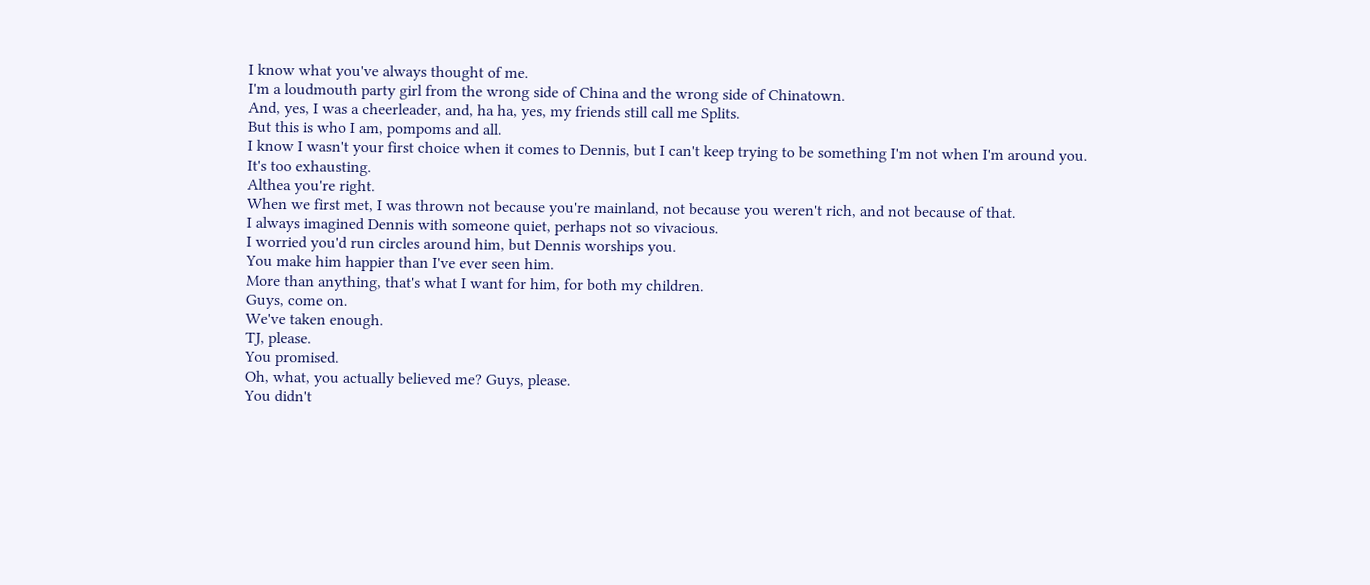I know what you've always thought of me.
I'm a loudmouth party girl from the wrong side of China and the wrong side of Chinatown.
And, yes, I was a cheerleader, and, ha ha, yes, my friends still call me Splits.
But this is who I am, pompoms and all.
I know I wasn't your first choice when it comes to Dennis, but I can't keep trying to be something I'm not when I'm around you.
It's too exhausting.
Althea you're right.
When we first met, I was thrown not because you're mainland, not because you weren't rich, and not because of that.
I always imagined Dennis with someone quiet, perhaps not so vivacious.
I worried you'd run circles around him, but Dennis worships you.
You make him happier than I've ever seen him.
More than anything, that's what I want for him, for both my children.
Guys, come on.
We've taken enough.
TJ, please.
You promised.
Oh, what, you actually believed me? Guys, please.
You didn't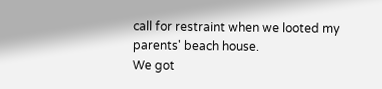call for restraint when we looted my parents' beach house.
We got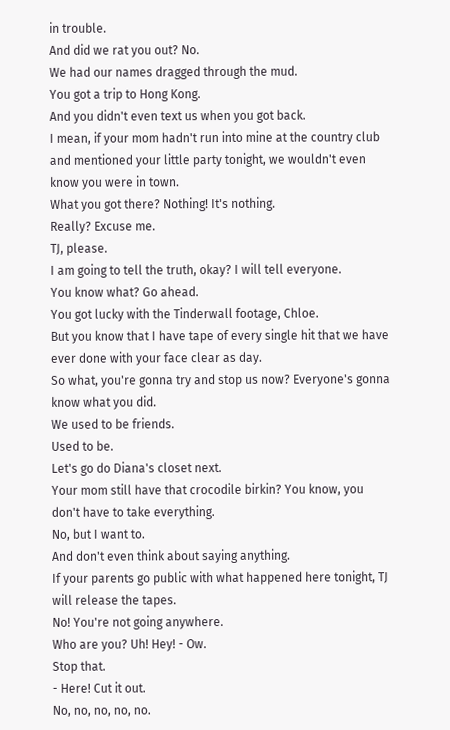in trouble.
And did we rat you out? No.
We had our names dragged through the mud.
You got a trip to Hong Kong.
And you didn't even text us when you got back.
I mean, if your mom hadn't run into mine at the country club and mentioned your little party tonight, we wouldn't even know you were in town.
What you got there? Nothing! It's nothing.
Really? Excuse me.
TJ, please.
I am going to tell the truth, okay? I will tell everyone.
You know what? Go ahead.
You got lucky with the Tinderwall footage, Chloe.
But you know that I have tape of every single hit that we have ever done with your face clear as day.
So what, you're gonna try and stop us now? Everyone's gonna know what you did.
We used to be friends.
Used to be.
Let's go do Diana's closet next.
Your mom still have that crocodile birkin? You know, you don't have to take everything.
No, but I want to.
And don't even think about saying anything.
If your parents go public with what happened here tonight, TJ will release the tapes.
No! You're not going anywhere.
Who are you? Uh! Hey! - Ow.
Stop that.
- Here! Cut it out.
No, no, no, no, no.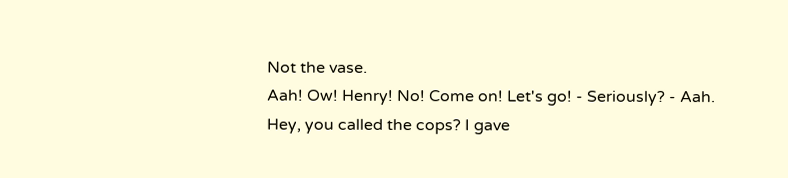Not the vase.
Aah! Ow! Henry! No! Come on! Let's go! - Seriously? - Aah.
Hey, you called the cops? I gave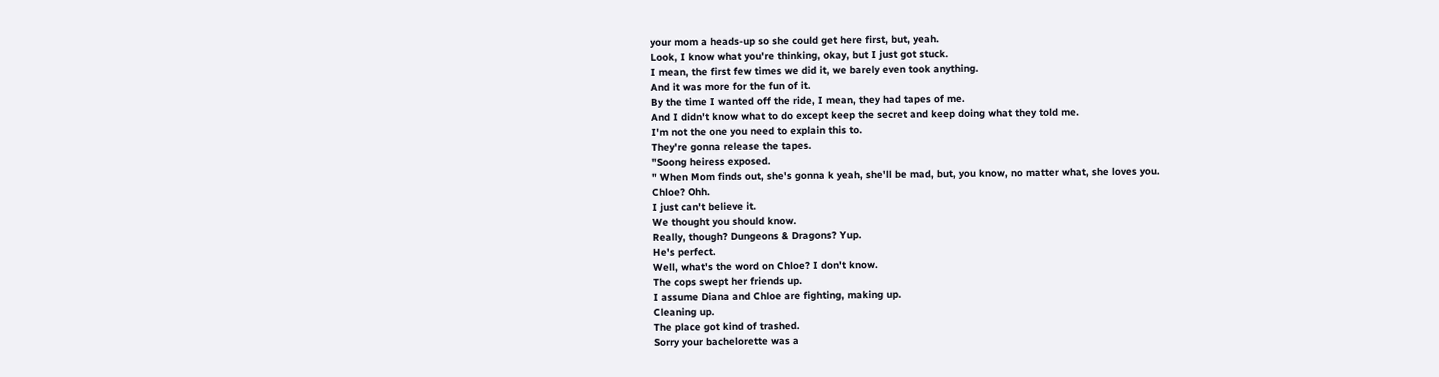your mom a heads-up so she could get here first, but, yeah.
Look, I know what you're thinking, okay, but I just got stuck.
I mean, the first few times we did it, we barely even took anything.
And it was more for the fun of it.
By the time I wanted off the ride, I mean, they had tapes of me.
And I didn't know what to do except keep the secret and keep doing what they told me.
I'm not the one you need to explain this to.
They're gonna release the tapes.
"Soong heiress exposed.
" When Mom finds out, she's gonna k yeah, she'll be mad, but, you know, no matter what, she loves you.
Chloe? Ohh.
I just can't believe it.
We thought you should know.
Really, though? Dungeons & Dragons? Yup.
He's perfect.
Well, what's the word on Chloe? I don't know.
The cops swept her friends up.
I assume Diana and Chloe are fighting, making up.
Cleaning up.
The place got kind of trashed.
Sorry your bachelorette was a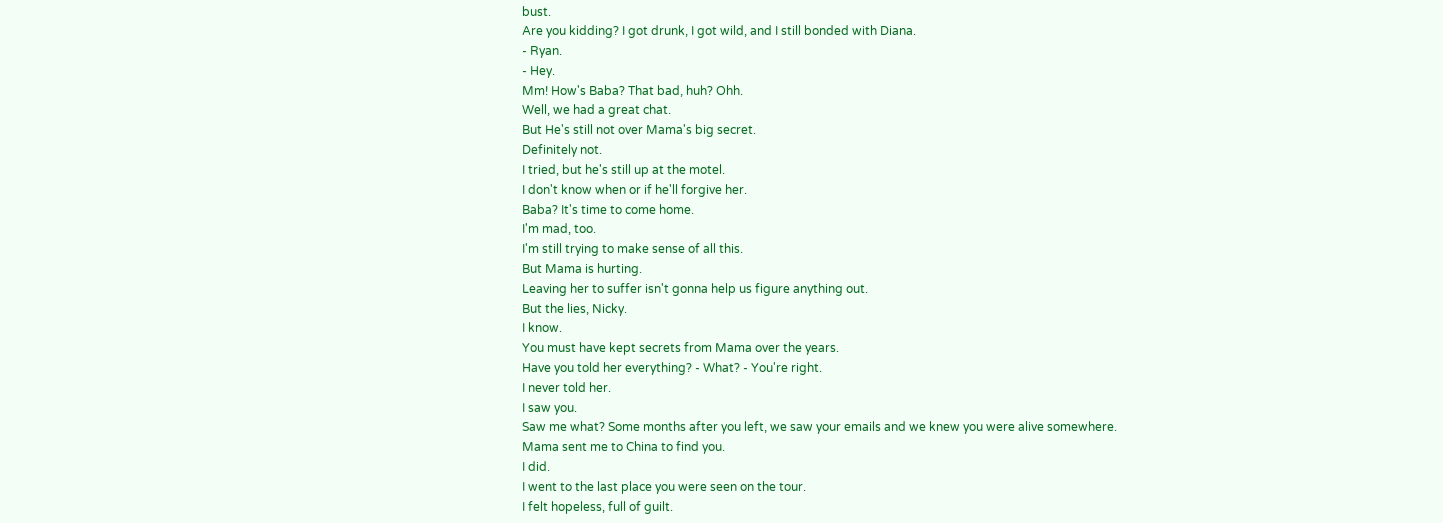bust.
Are you kidding? I got drunk, I got wild, and I still bonded with Diana.
- Ryan.
- Hey.
Mm! How's Baba? That bad, huh? Ohh.
Well, we had a great chat.
But He's still not over Mama's big secret.
Definitely not.
I tried, but he's still up at the motel.
I don't know when or if he'll forgive her.
Baba? It's time to come home.
I'm mad, too.
I'm still trying to make sense of all this.
But Mama is hurting.
Leaving her to suffer isn't gonna help us figure anything out.
But the lies, Nicky.
I know.
You must have kept secrets from Mama over the years.
Have you told her everything? - What? - You're right.
I never told her.
I saw you.
Saw me what? Some months after you left, we saw your emails and we knew you were alive somewhere.
Mama sent me to China to find you.
I did.
I went to the last place you were seen on the tour.
I felt hopeless, full of guilt.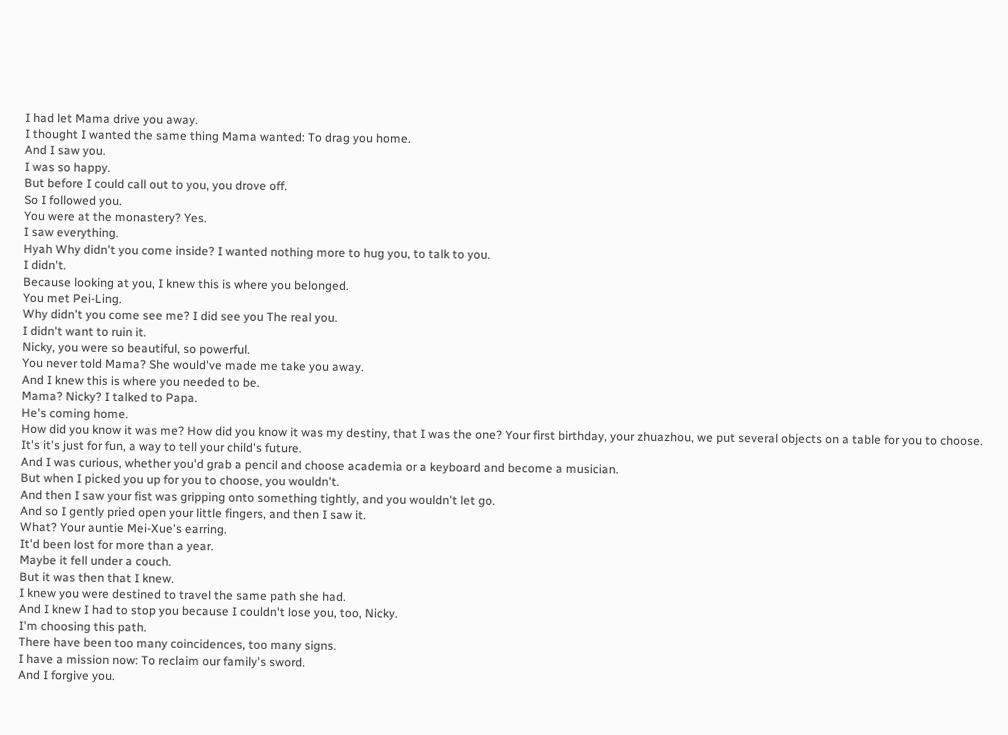I had let Mama drive you away.
I thought I wanted the same thing Mama wanted: To drag you home.
And I saw you.
I was so happy.
But before I could call out to you, you drove off.
So I followed you.
You were at the monastery? Yes.
I saw everything.
Hyah Why didn't you come inside? I wanted nothing more to hug you, to talk to you.
I didn't.
Because looking at you, I knew this is where you belonged.
You met Pei-Ling.
Why didn't you come see me? I did see you The real you.
I didn't want to ruin it.
Nicky, you were so beautiful, so powerful.
You never told Mama? She would've made me take you away.
And I knew this is where you needed to be.
Mama? Nicky? I talked to Papa.
He's coming home.
How did you know it was me? How did you know it was my destiny, that I was the one? Your first birthday, your zhuazhou, we put several objects on a table for you to choose.
It's it's just for fun, a way to tell your child's future.
And I was curious, whether you'd grab a pencil and choose academia or a keyboard and become a musician.
But when I picked you up for you to choose, you wouldn't.
And then I saw your fist was gripping onto something tightly, and you wouldn't let go.
And so I gently pried open your little fingers, and then I saw it.
What? Your auntie Mei-Xue's earring.
It'd been lost for more than a year.
Maybe it fell under a couch.
But it was then that I knew.
I knew you were destined to travel the same path she had.
And I knew I had to stop you because I couldn't lose you, too, Nicky.
I'm choosing this path.
There have been too many coincidences, too many signs.
I have a mission now: To reclaim our family's sword.
And I forgive you.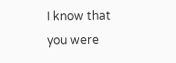I know that you were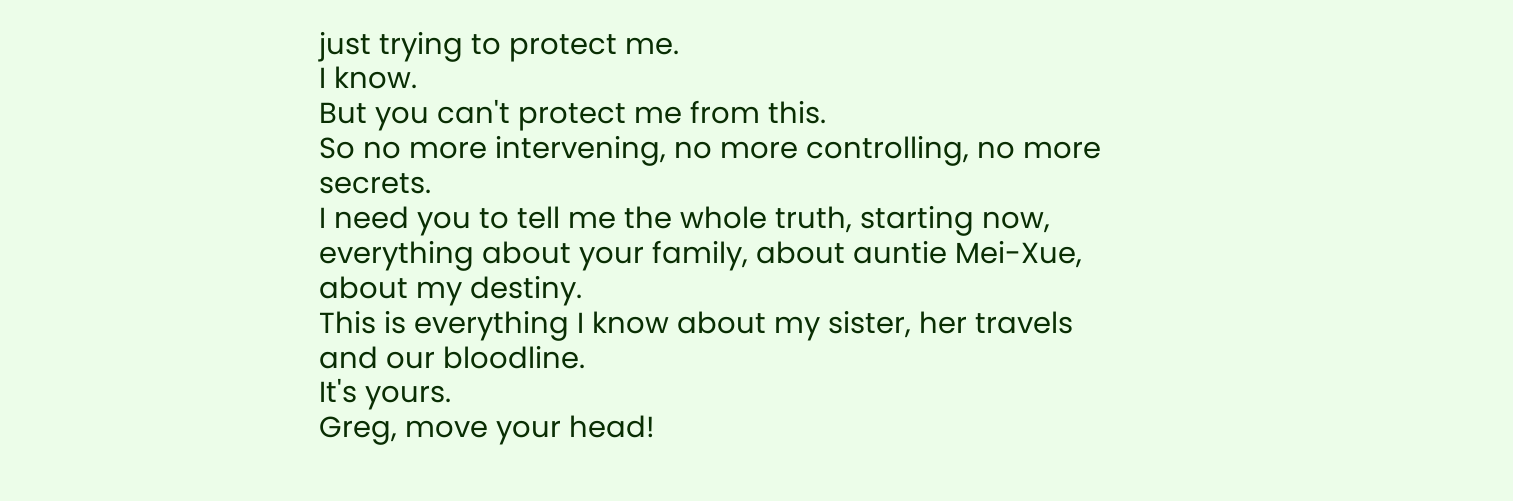just trying to protect me.
I know.
But you can't protect me from this.
So no more intervening, no more controlling, no more secrets.
I need you to tell me the whole truth, starting now, everything about your family, about auntie Mei-Xue, about my destiny.
This is everything I know about my sister, her travels and our bloodline.
It's yours.
Greg, move your head!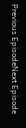Previous EpisodeNext Episode